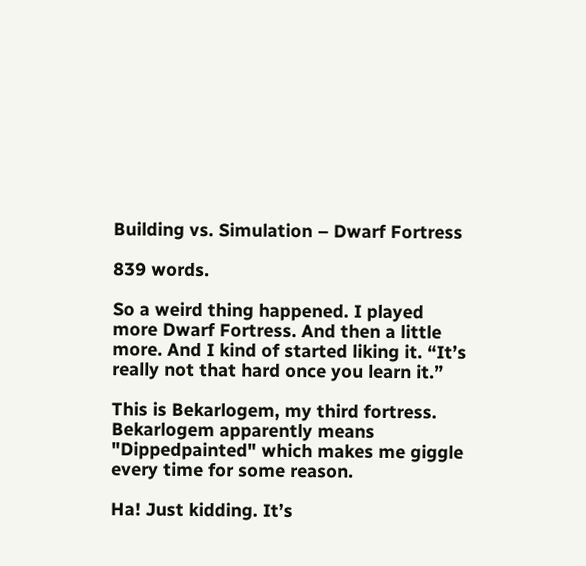Building vs. Simulation – Dwarf Fortress

839 words.

So a weird thing happened. I played more Dwarf Fortress. And then a little more. And I kind of started liking it. “It’s really not that hard once you learn it.”

This is Bekarlogem, my third fortress. Bekarlogem apparently means "Dippedpainted" which makes me giggle every time for some reason.

Ha! Just kidding. It’s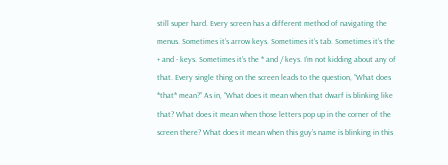still super hard. Every screen has a different method of navigating the menus. Sometimes it’s arrow keys. Sometimes it’s tab. Sometimes it’s the + and - keys. Sometimes it’s the * and / keys. I’m not kidding about any of that. Every single thing on the screen leads to the question, “What does *that* mean?” As in, “What does it mean when that dwarf is blinking like that? What does it mean when those letters pop up in the corner of the screen there? What does it mean when this guy’s name is blinking in this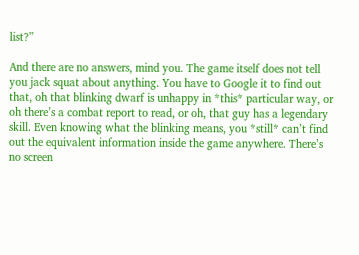list?”

And there are no answers, mind you. The game itself does not tell you jack squat about anything. You have to Google it to find out that, oh that blinking dwarf is unhappy in *this* particular way, or oh there’s a combat report to read, or oh, that guy has a legendary skill. Even knowing what the blinking means, you *still* can’t find out the equivalent information inside the game anywhere. There’s no screen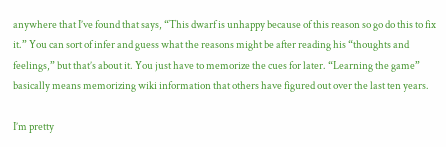anywhere that I’ve found that says, “This dwarf is unhappy because of this reason so go do this to fix it.” You can sort of infer and guess what the reasons might be after reading his “thoughts and feelings,” but that’s about it. You just have to memorize the cues for later. “Learning the game” basically means memorizing wiki information that others have figured out over the last ten years.

I’m pretty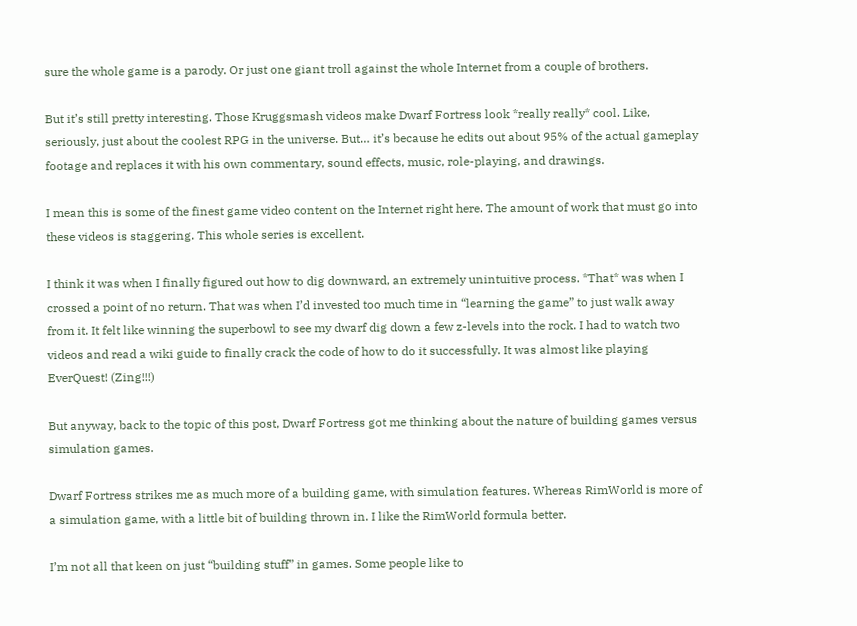sure the whole game is a parody. Or just one giant troll against the whole Internet from a couple of brothers.

But it’s still pretty interesting. Those Kruggsmash videos make Dwarf Fortress look *really really* cool. Like, seriously, just about the coolest RPG in the universe. But… it’s because he edits out about 95% of the actual gameplay footage and replaces it with his own commentary, sound effects, music, role-playing, and drawings.

I mean this is some of the finest game video content on the Internet right here. The amount of work that must go into these videos is staggering. This whole series is excellent.

I think it was when I finally figured out how to dig downward, an extremely unintuitive process. *That* was when I crossed a point of no return. That was when I’d invested too much time in “learning the game” to just walk away from it. It felt like winning the superbowl to see my dwarf dig down a few z-levels into the rock. I had to watch two videos and read a wiki guide to finally crack the code of how to do it successfully. It was almost like playing EverQuest! (Zing!!!)

But anyway, back to the topic of this post, Dwarf Fortress got me thinking about the nature of building games versus simulation games.

Dwarf Fortress strikes me as much more of a building game, with simulation features. Whereas RimWorld is more of a simulation game, with a little bit of building thrown in. I like the RimWorld formula better.

I’m not all that keen on just “building stuff” in games. Some people like to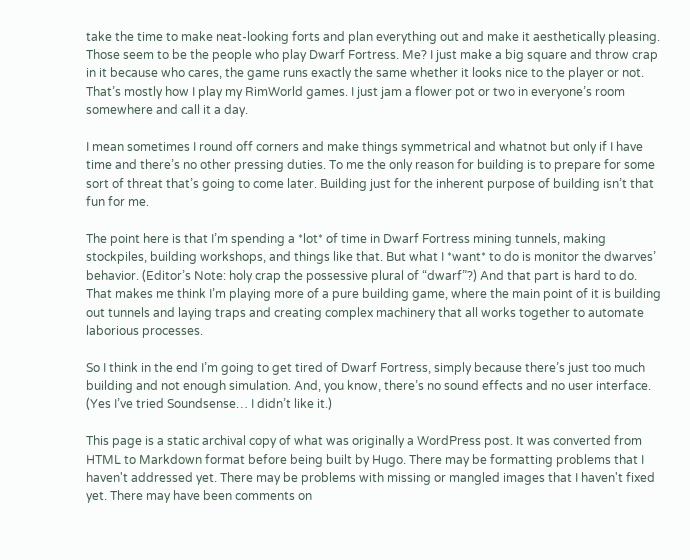take the time to make neat-looking forts and plan everything out and make it aesthetically pleasing. Those seem to be the people who play Dwarf Fortress. Me? I just make a big square and throw crap in it because who cares, the game runs exactly the same whether it looks nice to the player or not. That’s mostly how I play my RimWorld games. I just jam a flower pot or two in everyone’s room somewhere and call it a day.

I mean sometimes I round off corners and make things symmetrical and whatnot but only if I have time and there’s no other pressing duties. To me the only reason for building is to prepare for some sort of threat that’s going to come later. Building just for the inherent purpose of building isn’t that fun for me.

The point here is that I’m spending a *lot* of time in Dwarf Fortress mining tunnels, making stockpiles, building workshops, and things like that. But what I *want* to do is monitor the dwarves’ behavior. (Editor’s Note: holy crap the possessive plural of “dwarf”?) And that part is hard to do. That makes me think I’m playing more of a pure building game, where the main point of it is building out tunnels and laying traps and creating complex machinery that all works together to automate laborious processes.

So I think in the end I’m going to get tired of Dwarf Fortress, simply because there’s just too much building and not enough simulation. And, you know, there’s no sound effects and no user interface. (Yes I’ve tried Soundsense… I didn’t like it.)

This page is a static archival copy of what was originally a WordPress post. It was converted from HTML to Markdown format before being built by Hugo. There may be formatting problems that I haven't addressed yet. There may be problems with missing or mangled images that I haven't fixed yet. There may have been comments on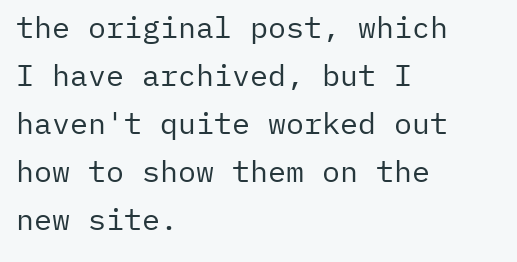the original post, which I have archived, but I haven't quite worked out how to show them on the new site.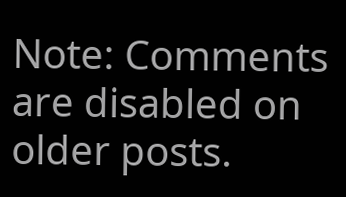Note: Comments are disabled on older posts.